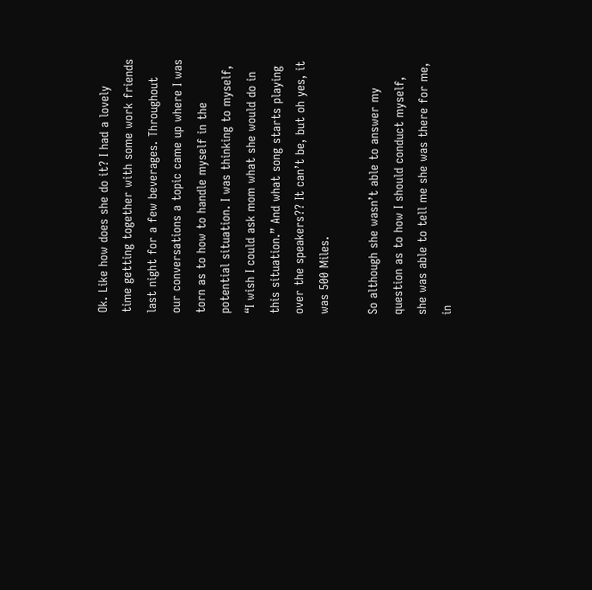Ok. Like how does she do it? I had a lovely time getting together with some work friends last night for a few beverages. Throughout our conversations a topic came up where I was torn as to how to handle myself in the potential situation. I was thinking to myself, “I wish I could ask mom what she would do in this situation.” And what song starts playing over the speakers?? It can’t be, but oh yes, it was 500 Miles.

So although she wasn’t able to answer my question as to how I should conduct myself, she was able to tell me she was there for me, in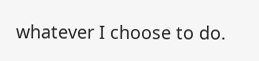whatever I choose to do.